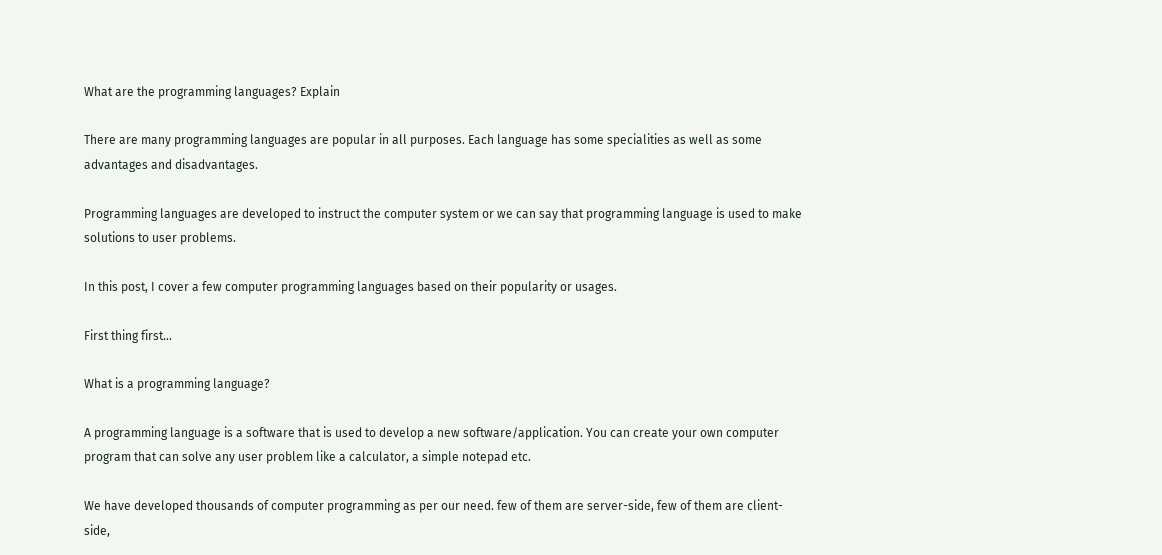What are the programming languages? Explain

There are many programming languages are popular in all purposes. Each language has some specialities as well as some advantages and disadvantages.

Programming languages are developed to instruct the computer system or we can say that programming language is used to make solutions to user problems.

In this post, I cover a few computer programming languages based on their popularity or usages.

First thing first…

What is a programming language?

A programming language is a software that is used to develop a new software/application. You can create your own computer program that can solve any user problem like a calculator, a simple notepad etc.

We have developed thousands of computer programming as per our need. few of them are server-side, few of them are client-side,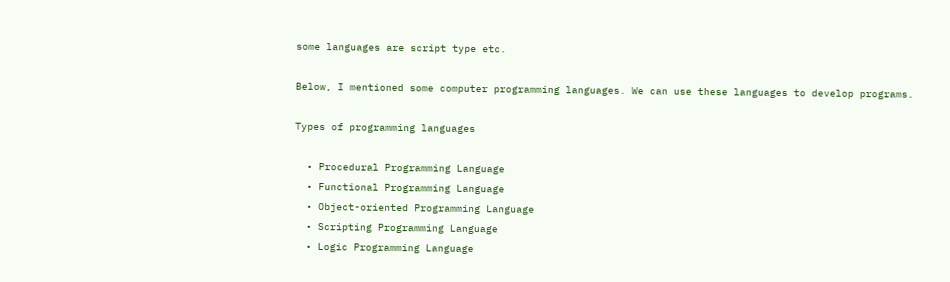some languages are script type etc.

Below, I mentioned some computer programming languages. We can use these languages to develop programs.

Types of programming languages

  • Procedural Programming Language
  • Functional Programming Language
  • Object-oriented Programming Language
  • Scripting Programming Language
  • Logic Programming Language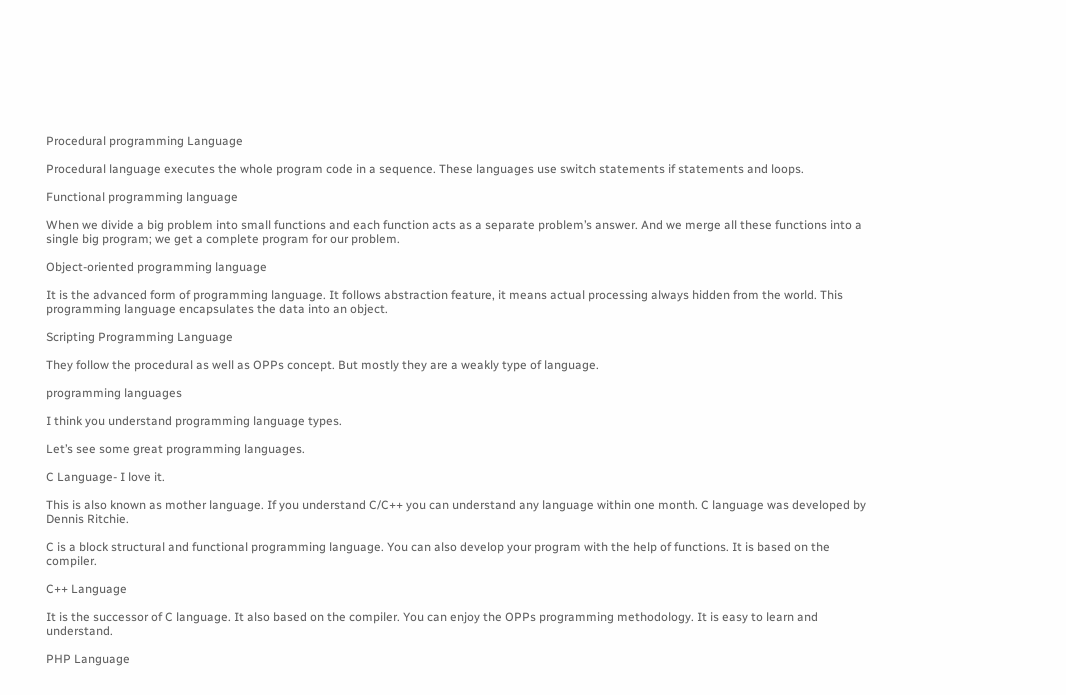Procedural programming Language

Procedural language executes the whole program code in a sequence. These languages use switch statements if statements and loops.

Functional programming language

When we divide a big problem into small functions and each function acts as a separate problem’s answer. And we merge all these functions into a single big program; we get a complete program for our problem.

Object-oriented programming language

It is the advanced form of programming language. It follows abstraction feature, it means actual processing always hidden from the world. This programming language encapsulates the data into an object.

Scripting Programming Language

They follow the procedural as well as OPPs concept. But mostly they are a weakly type of language.

programming languages

I think you understand programming language types.

Let’s see some great programming languages.

C Language- I love it.

This is also known as mother language. If you understand C/C++ you can understand any language within one month. C language was developed by Dennis Ritchie.

C is a block structural and functional programming language. You can also develop your program with the help of functions. It is based on the compiler.

C++ Language

It is the successor of C language. It also based on the compiler. You can enjoy the OPPs programming methodology. It is easy to learn and understand.

PHP Language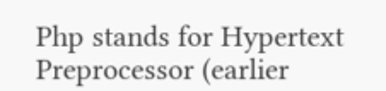Php stands for Hypertext Preprocessor (earlier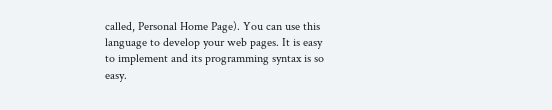called, Personal Home Page). You can use this language to develop your web pages. It is easy to implement and its programming syntax is so easy.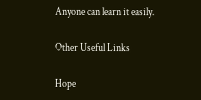Anyone can learn it easily.

Other Useful Links

Hope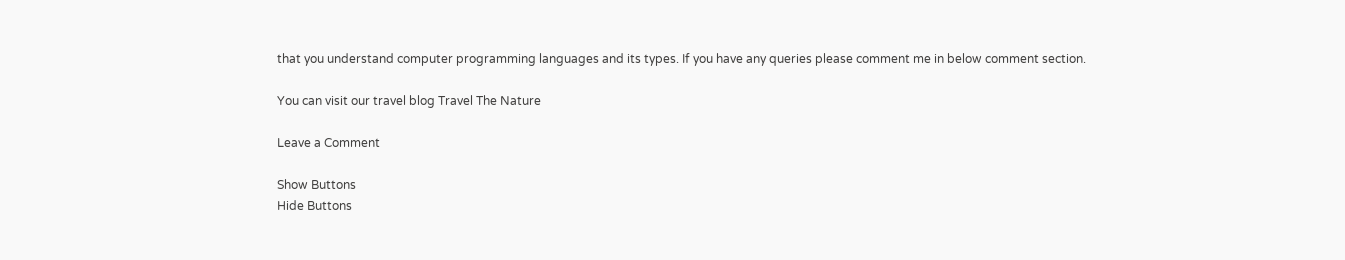that you understand computer programming languages and its types. If you have any queries please comment me in below comment section.

You can visit our travel blog Travel The Nature

Leave a Comment

Show Buttons
Hide Buttons